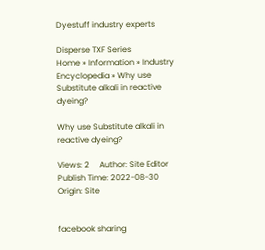Dyestuff industry experts

Disperse TXF Series
Home » Information » Industry Encyclopedia » Why use Substitute alkali in reactive dyeing?

Why use Substitute alkali in reactive dyeing?

Views: 2     Author: Site Editor     Publish Time: 2022-08-30      Origin: Site


facebook sharing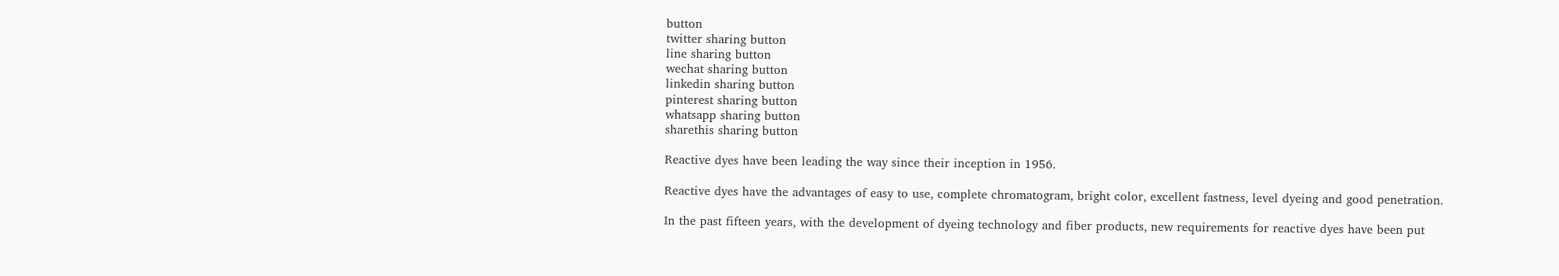button
twitter sharing button
line sharing button
wechat sharing button
linkedin sharing button
pinterest sharing button
whatsapp sharing button
sharethis sharing button

Reactive dyes have been leading the way since their inception in 1956.

Reactive dyes have the advantages of easy to use, complete chromatogram, bright color, excellent fastness, level dyeing and good penetration.

In the past fifteen years, with the development of dyeing technology and fiber products, new requirements for reactive dyes have been put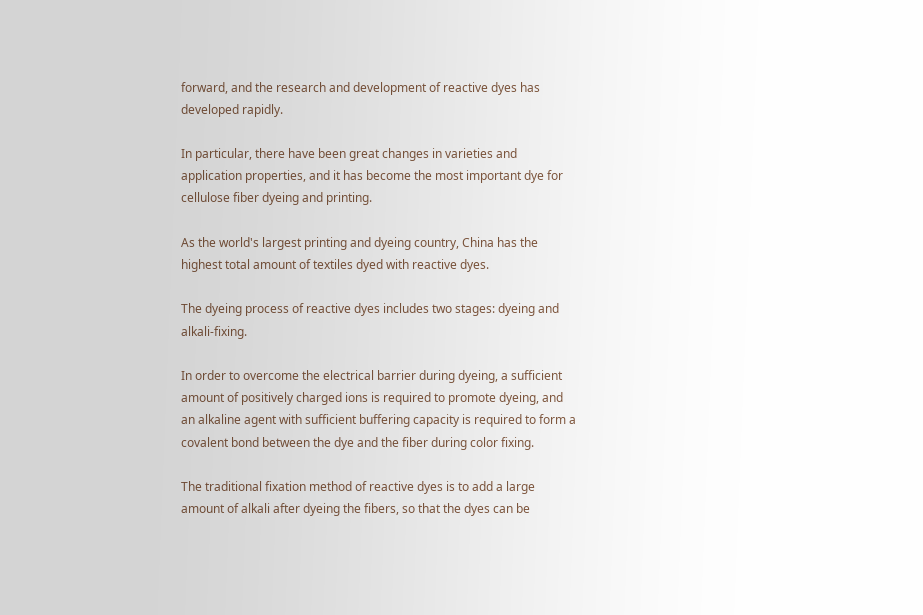forward, and the research and development of reactive dyes has developed rapidly.

In particular, there have been great changes in varieties and application properties, and it has become the most important dye for cellulose fiber dyeing and printing.

As the world's largest printing and dyeing country, China has the highest total amount of textiles dyed with reactive dyes.

The dyeing process of reactive dyes includes two stages: dyeing and alkali-fixing.

In order to overcome the electrical barrier during dyeing, a sufficient amount of positively charged ions is required to promote dyeing, and an alkaline agent with sufficient buffering capacity is required to form a covalent bond between the dye and the fiber during color fixing.

The traditional fixation method of reactive dyes is to add a large amount of alkali after dyeing the fibers, so that the dyes can be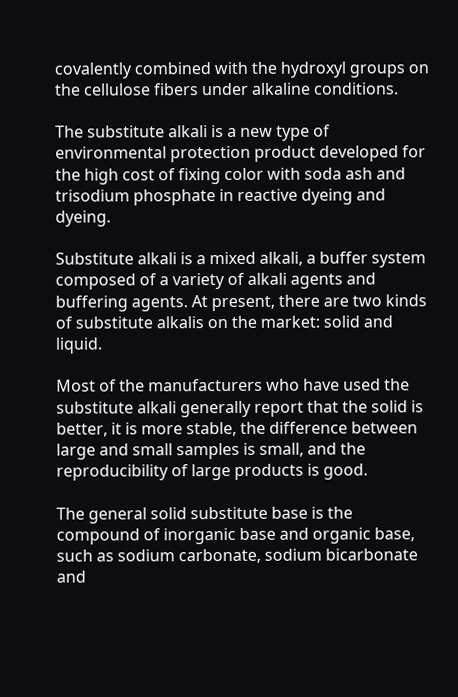covalently combined with the hydroxyl groups on the cellulose fibers under alkaline conditions.

The substitute alkali is a new type of environmental protection product developed for the high cost of fixing color with soda ash and trisodium phosphate in reactive dyeing and dyeing.

Substitute alkali is a mixed alkali, a buffer system composed of a variety of alkali agents and buffering agents. At present, there are two kinds of substitute alkalis on the market: solid and liquid.

Most of the manufacturers who have used the substitute alkali generally report that the solid is better, it is more stable, the difference between large and small samples is small, and the reproducibility of large products is good.

The general solid substitute base is the compound of inorganic base and organic base, such as sodium carbonate, sodium bicarbonate and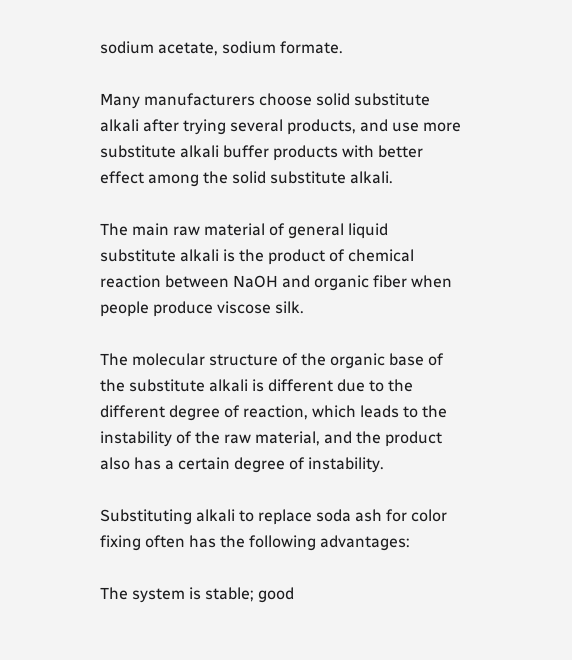sodium acetate, sodium formate.

Many manufacturers choose solid substitute alkali after trying several products, and use more substitute alkali buffer products with better effect among the solid substitute alkali.

The main raw material of general liquid substitute alkali is the product of chemical reaction between NaOH and organic fiber when people produce viscose silk.

The molecular structure of the organic base of the substitute alkali is different due to the different degree of reaction, which leads to the instability of the raw material, and the product also has a certain degree of instability.

Substituting alkali to replace soda ash for color fixing often has the following advantages:

The system is stable; good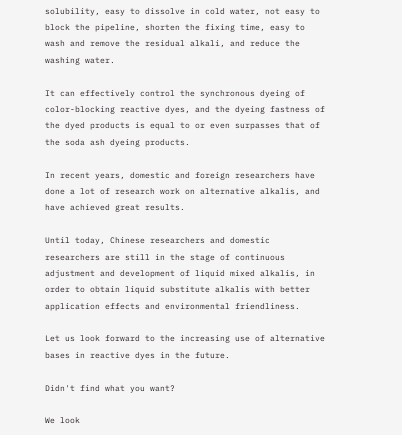solubility, easy to dissolve in cold water, not easy to block the pipeline, shorten the fixing time, easy to wash and remove the residual alkali, and reduce the washing water.

It can effectively control the synchronous dyeing of color-blocking reactive dyes, and the dyeing fastness of the dyed products is equal to or even surpasses that of the soda ash dyeing products.

In recent years, domestic and foreign researchers have done a lot of research work on alternative alkalis, and have achieved great results.

Until today, Chinese researchers and domestic researchers are still in the stage of continuous adjustment and development of liquid mixed alkalis, in order to obtain liquid substitute alkalis with better application effects and environmental friendliness.

Let us look forward to the increasing use of alternative bases in reactive dyes in the future.

Didn't find what you want?

We look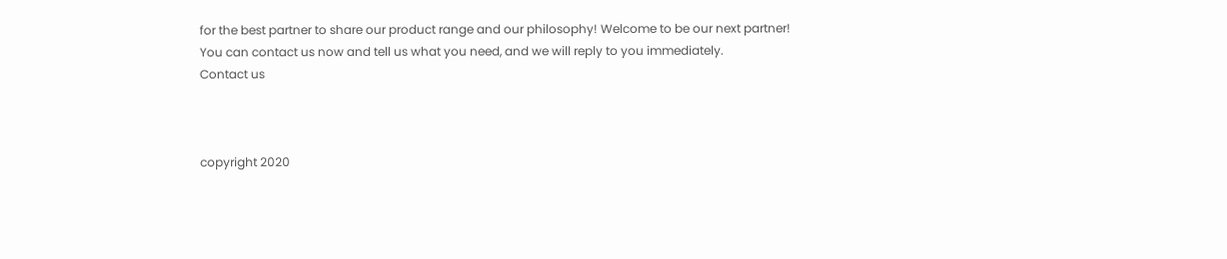for the best partner to share our product range and our philosophy! Welcome to be our next partner!
You can contact us now and tell us what you need, and we will reply to you immediately.
Contact us



copyright 2020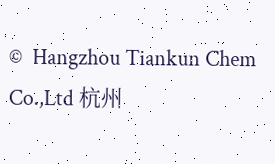©  Hangzhou Tiankun Chem Co.,Ltd 杭州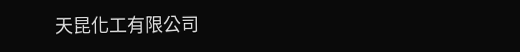天昆化工有限公司